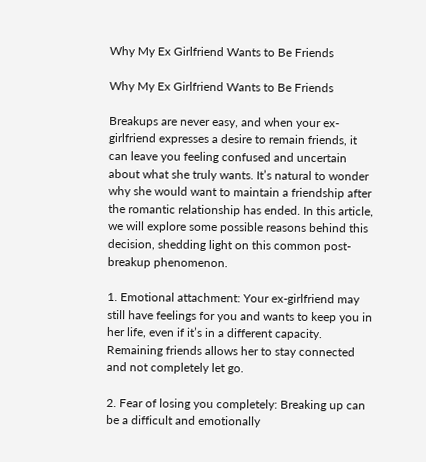Why My Ex Girlfriend Wants to Be Friends

Why My Ex Girlfriend Wants to Be Friends

Breakups are never easy, and when your ex-girlfriend expresses a desire to remain friends, it can leave you feeling confused and uncertain about what she truly wants. It’s natural to wonder why she would want to maintain a friendship after the romantic relationship has ended. In this article, we will explore some possible reasons behind this decision, shedding light on this common post-breakup phenomenon.

1. Emotional attachment: Your ex-girlfriend may still have feelings for you and wants to keep you in her life, even if it’s in a different capacity. Remaining friends allows her to stay connected and not completely let go.

2. Fear of losing you completely: Breaking up can be a difficult and emotionally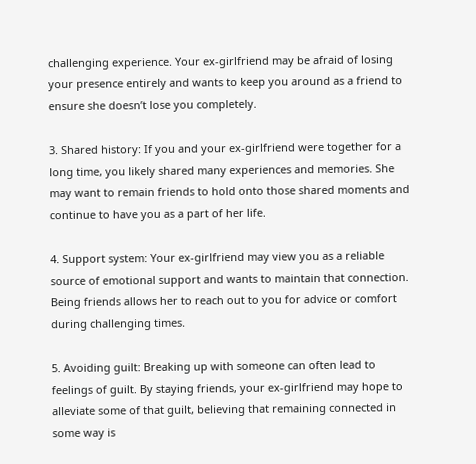challenging experience. Your ex-girlfriend may be afraid of losing your presence entirely and wants to keep you around as a friend to ensure she doesn’t lose you completely.

3. Shared history: If you and your ex-girlfriend were together for a long time, you likely shared many experiences and memories. She may want to remain friends to hold onto those shared moments and continue to have you as a part of her life.

4. Support system: Your ex-girlfriend may view you as a reliable source of emotional support and wants to maintain that connection. Being friends allows her to reach out to you for advice or comfort during challenging times.

5. Avoiding guilt: Breaking up with someone can often lead to feelings of guilt. By staying friends, your ex-girlfriend may hope to alleviate some of that guilt, believing that remaining connected in some way is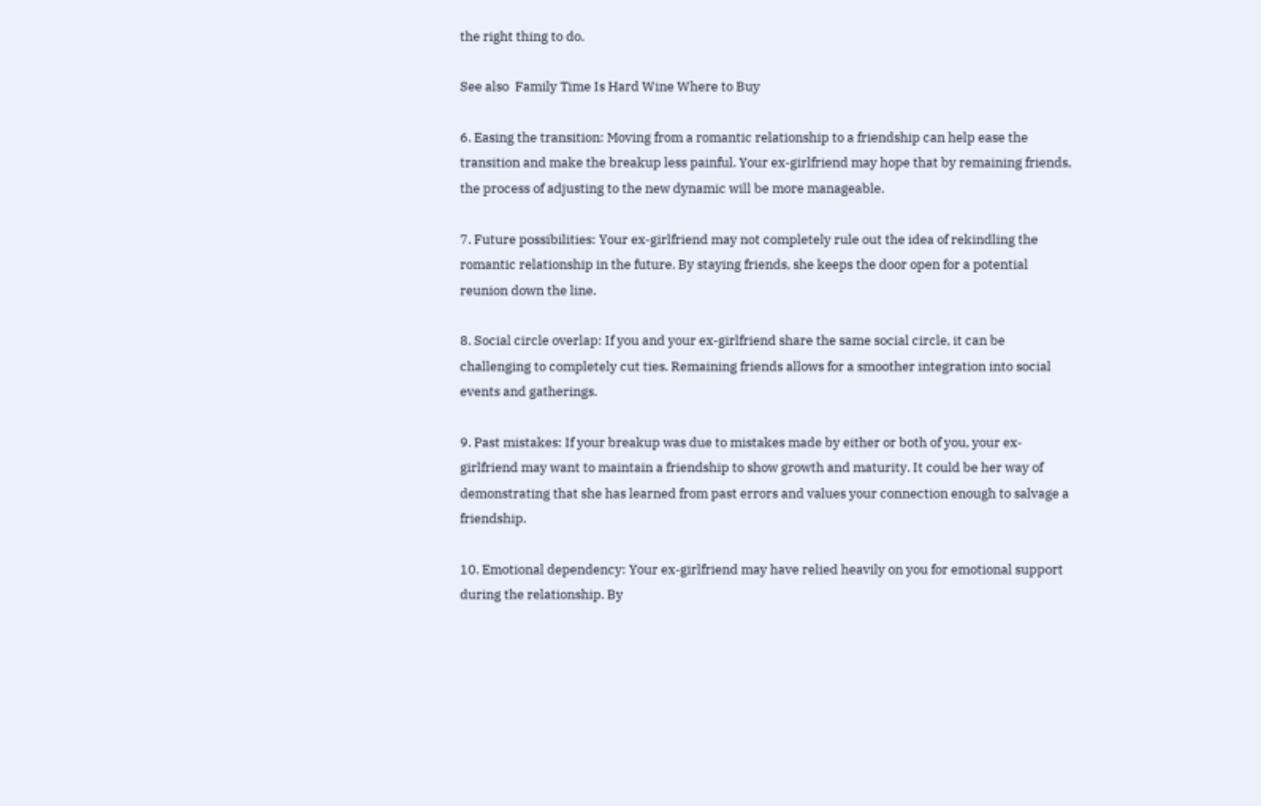the right thing to do.

See also  Family Time Is Hard Wine Where to Buy

6. Easing the transition: Moving from a romantic relationship to a friendship can help ease the transition and make the breakup less painful. Your ex-girlfriend may hope that by remaining friends, the process of adjusting to the new dynamic will be more manageable.

7. Future possibilities: Your ex-girlfriend may not completely rule out the idea of rekindling the romantic relationship in the future. By staying friends, she keeps the door open for a potential reunion down the line.

8. Social circle overlap: If you and your ex-girlfriend share the same social circle, it can be challenging to completely cut ties. Remaining friends allows for a smoother integration into social events and gatherings.

9. Past mistakes: If your breakup was due to mistakes made by either or both of you, your ex-girlfriend may want to maintain a friendship to show growth and maturity. It could be her way of demonstrating that she has learned from past errors and values your connection enough to salvage a friendship.

10. Emotional dependency: Your ex-girlfriend may have relied heavily on you for emotional support during the relationship. By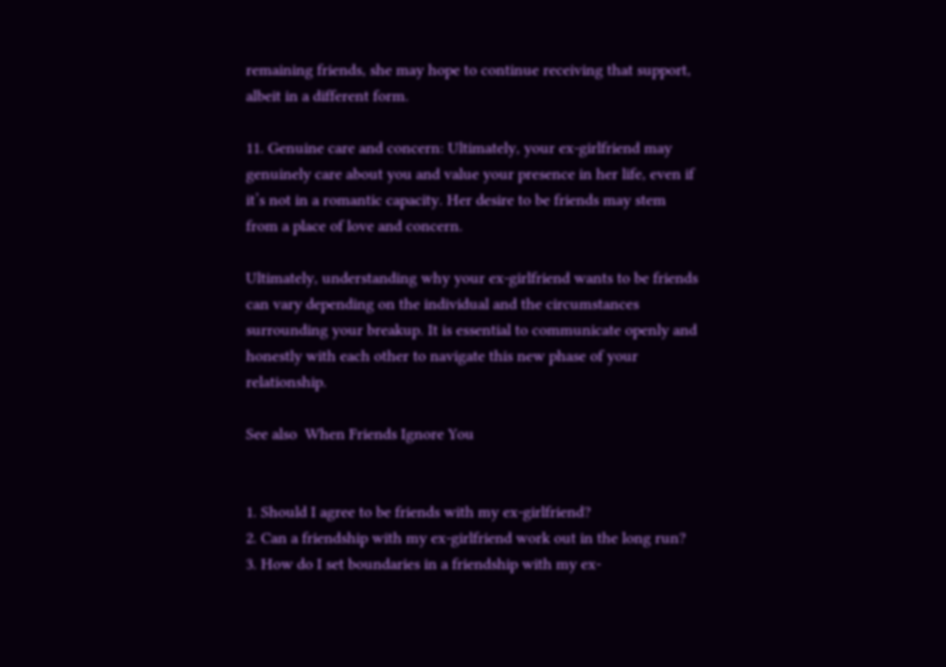remaining friends, she may hope to continue receiving that support, albeit in a different form.

11. Genuine care and concern: Ultimately, your ex-girlfriend may genuinely care about you and value your presence in her life, even if it’s not in a romantic capacity. Her desire to be friends may stem from a place of love and concern.

Ultimately, understanding why your ex-girlfriend wants to be friends can vary depending on the individual and the circumstances surrounding your breakup. It is essential to communicate openly and honestly with each other to navigate this new phase of your relationship.

See also  When Friends Ignore You


1. Should I agree to be friends with my ex-girlfriend?
2. Can a friendship with my ex-girlfriend work out in the long run?
3. How do I set boundaries in a friendship with my ex-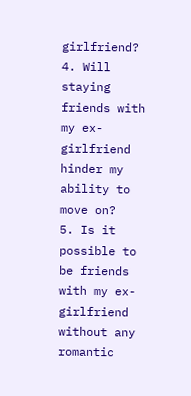girlfriend?
4. Will staying friends with my ex-girlfriend hinder my ability to move on?
5. Is it possible to be friends with my ex-girlfriend without any romantic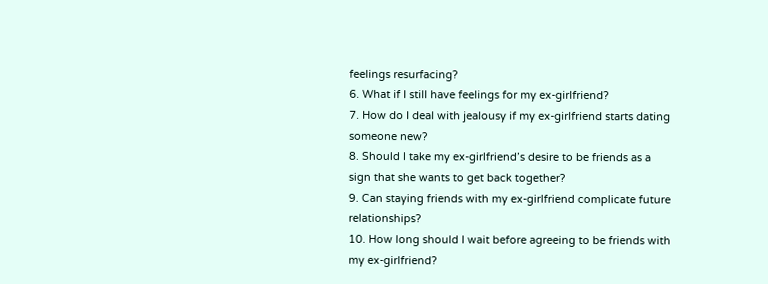feelings resurfacing?
6. What if I still have feelings for my ex-girlfriend?
7. How do I deal with jealousy if my ex-girlfriend starts dating someone new?
8. Should I take my ex-girlfriend’s desire to be friends as a sign that she wants to get back together?
9. Can staying friends with my ex-girlfriend complicate future relationships?
10. How long should I wait before agreeing to be friends with my ex-girlfriend?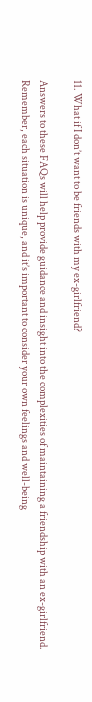11. What if I don’t want to be friends with my ex-girlfriend?

Answers to these FAQs will help provide guidance and insight into the complexities of maintaining a friendship with an ex-girlfriend. Remember, each situation is unique, and it’s important to consider your own feelings and well-being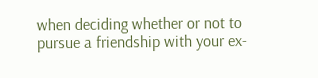when deciding whether or not to pursue a friendship with your ex-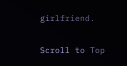girlfriend.

Scroll to Top